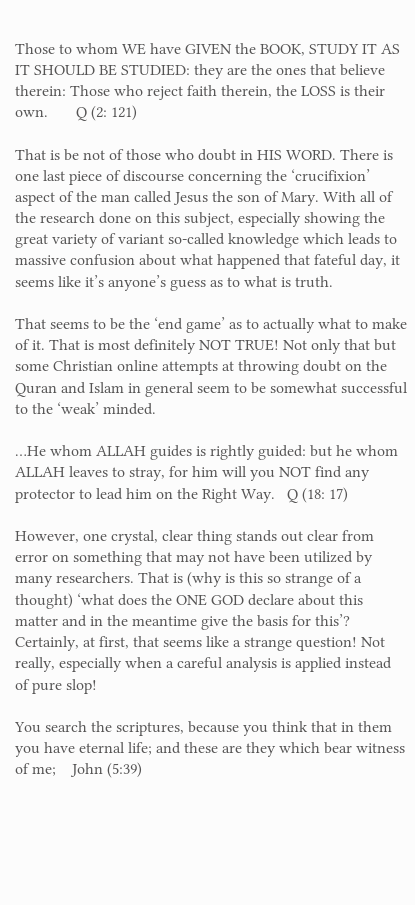Those to whom WE have GIVEN the BOOK, STUDY IT AS IT SHOULD BE STUDIED: they are the ones that believe therein: Those who reject faith therein, the LOSS is their own.       Q (2: 121)

That is be not of those who doubt in HIS WORD. There is one last piece of discourse concerning the ‘crucifixion’ aspect of the man called Jesus the son of Mary. With all of the research done on this subject, especially showing the great variety of variant so-called knowledge which leads to massive confusion about what happened that fateful day, it seems like it’s anyone’s guess as to what is truth.

That seems to be the ‘end game’ as to actually what to make of it. That is most definitely NOT TRUE! Not only that but some Christian online attempts at throwing doubt on the Quran and Islam in general seem to be somewhat successful to the ‘weak’ minded.

…He whom ALLAH guides is rightly guided: but he whom ALLAH leaves to stray, for him will you NOT find any protector to lead him on the Right Way.   Q (18: 17)

However, one crystal, clear thing stands out clear from error on something that may not have been utilized by many researchers. That is (why is this so strange of a thought) ‘what does the ONE GOD declare about this matter and in the meantime give the basis for this’? Certainly, at first, that seems like a strange question! Not really, especially when a careful analysis is applied instead of pure slop!

You search the scriptures, because you think that in them you have eternal life; and these are they which bear witness of me;    John (5:39)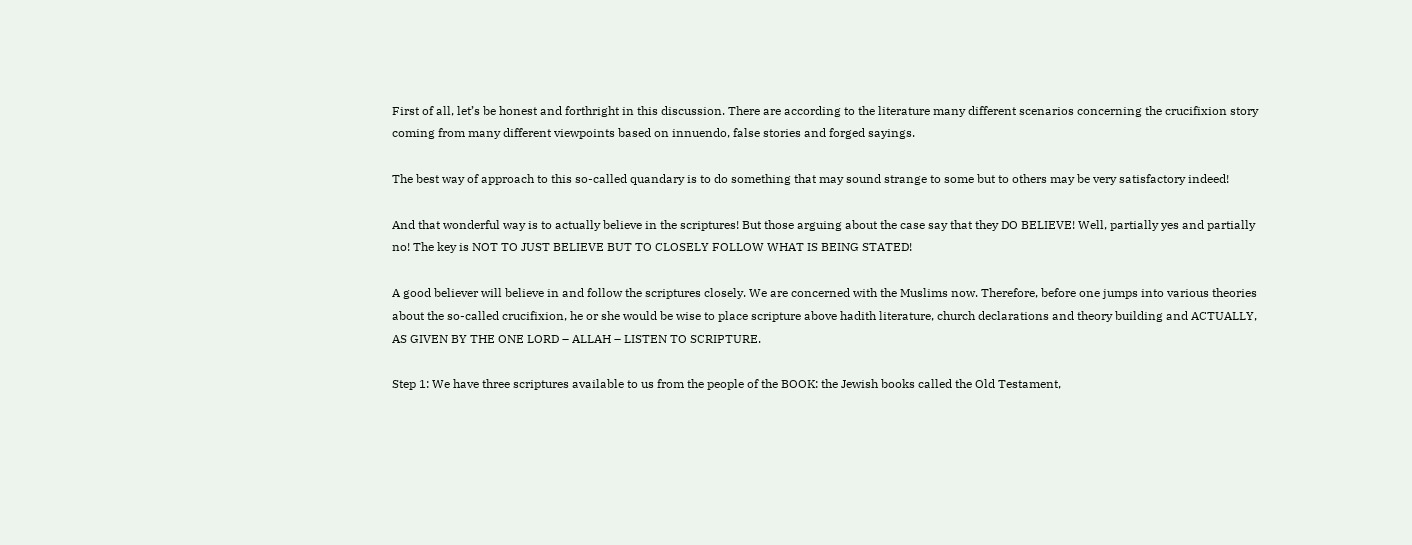First of all, let’s be honest and forthright in this discussion. There are according to the literature many different scenarios concerning the crucifixion story coming from many different viewpoints based on innuendo, false stories and forged sayings.

The best way of approach to this so-called quandary is to do something that may sound strange to some but to others may be very satisfactory indeed!

And that wonderful way is to actually believe in the scriptures! But those arguing about the case say that they DO BELIEVE! Well, partially yes and partially no! The key is NOT TO JUST BELIEVE BUT TO CLOSELY FOLLOW WHAT IS BEING STATED!

A good believer will believe in and follow the scriptures closely. We are concerned with the Muslims now. Therefore, before one jumps into various theories about the so-called crucifixion, he or she would be wise to place scripture above hadith literature, church declarations and theory building and ACTUALLY, AS GIVEN BY THE ONE LORD – ALLAH – LISTEN TO SCRIPTURE.

Step 1: We have three scriptures available to us from the people of the BOOK: the Jewish books called the Old Testament,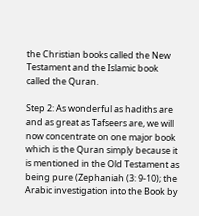the Christian books called the New Testament and the Islamic book called the Quran.

Step 2: As wonderful as hadiths are and as great as Tafseers are, we will now concentrate on one major book which is the Quran simply because it is mentioned in the Old Testament as being pure (Zephaniah (3: 9-10); the Arabic investigation into the Book by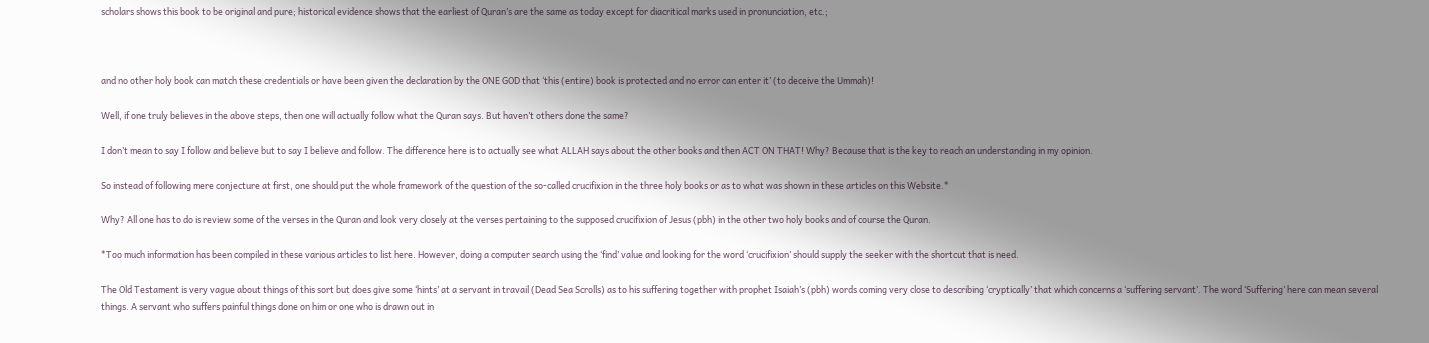scholars shows this book to be original and pure; historical evidence shows that the earliest of Quran’s are the same as today except for diacritical marks used in pronunciation, etc.;



and no other holy book can match these credentials or have been given the declaration by the ONE GOD that ‘this (entire) book is protected and no error can enter it’ (to deceive the Ummah)!

Well, if one truly believes in the above steps, then one will actually follow what the Quran says. But haven’t others done the same?

I don’t mean to say I follow and believe but to say I believe and follow. The difference here is to actually see what ALLAH says about the other books and then ACT ON THAT! Why? Because that is the key to reach an understanding in my opinion.

So instead of following mere conjecture at first, one should put the whole framework of the question of the so-called crucifixion in the three holy books or as to what was shown in these articles on this Website.*

Why? All one has to do is review some of the verses in the Quran and look very closely at the verses pertaining to the supposed crucifixion of Jesus (pbh) in the other two holy books and of course the Quran.

*Too much information has been compiled in these various articles to list here. However, doing a computer search using the ‘find’ value and looking for the word ‘crucifixion’ should supply the seeker with the shortcut that is need.

The Old Testament is very vague about things of this sort but does give some ‘hints’ at a servant in travail (Dead Sea Scrolls) as to his suffering together with prophet Isaiah’s (pbh) words coming very close to describing ‘cryptically’ that which concerns a ‘suffering servant’. The word ‘Suffering’ here can mean several things. A servant who suffers painful things done on him or one who is drawn out in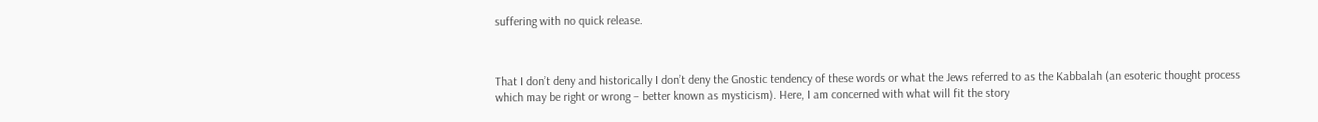suffering with no quick release.



That I don’t deny and historically I don’t deny the Gnostic tendency of these words or what the Jews referred to as the Kabbalah (an esoteric thought process which may be right or wrong – better known as mysticism). Here, I am concerned with what will fit the story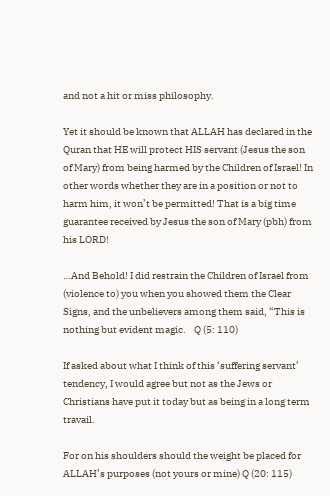and not a hit or miss philosophy.

Yet it should be known that ALLAH has declared in the Quran that HE will protect HIS servant (Jesus the son of Mary) from being harmed by the Children of Israel! In other words whether they are in a position or not to harm him, it won’t be permitted! That is a big time guarantee received by Jesus the son of Mary (pbh) from his LORD!

…And Behold! I did restrain the Children of Israel from (violence to) you when you showed them the Clear Signs, and the unbelievers among them said, “This is nothing but evident magic.    Q (5: 110)

If asked about what I think of this ‘suffering servant’ tendency, I would agree but not as the Jews or Christians have put it today but as being in a long term travail.

For on his shoulders should the weight be placed for ALLAH’s purposes (not yours or mine) Q (20: 115)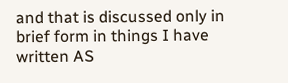and that is discussed only in brief form in things I have written AS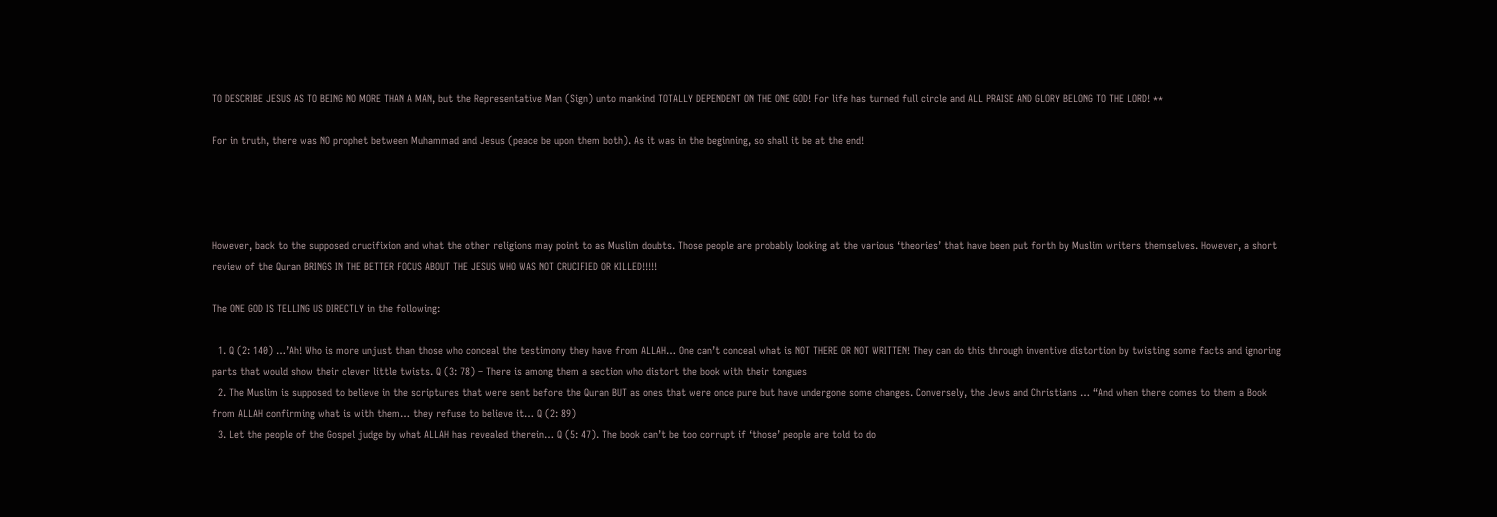TO DESCRIBE JESUS AS TO BEING NO MORE THAN A MAN, but the Representative Man (Sign) unto mankind TOTALLY DEPENDENT ON THE ONE GOD! For life has turned full circle and ALL PRAISE AND GLORY BELONG TO THE LORD! **

For in truth, there was NO prophet between Muhammad and Jesus (peace be upon them both). As it was in the beginning, so shall it be at the end!




However, back to the supposed crucifixion and what the other religions may point to as Muslim doubts. Those people are probably looking at the various ‘theories’ that have been put forth by Muslim writers themselves. However, a short review of the Quran BRINGS IN THE BETTER FOCUS ABOUT THE JESUS WHO WAS NOT CRUCIFIED OR KILLED!!!!!

The ONE GOD IS TELLING US DIRECTLY in the following:

  1. Q (2: 140) …’Ah! Who is more unjust than those who conceal the testimony they have from ALLAH… One can’t conceal what is NOT THERE OR NOT WRITTEN! They can do this through inventive distortion by twisting some facts and ignoring parts that would show their clever little twists. Q (3: 78) – There is among them a section who distort the book with their tongues
  2. The Muslim is supposed to believe in the scriptures that were sent before the Quran BUT as ones that were once pure but have undergone some changes. Conversely, the Jews and Christians … “And when there comes to them a Book from ALLAH confirming what is with them… they refuse to believe it… Q (2: 89)
  3. Let the people of the Gospel judge by what ALLAH has revealed therein… Q (5: 47). The book can’t be too corrupt if ‘those’ people are told to do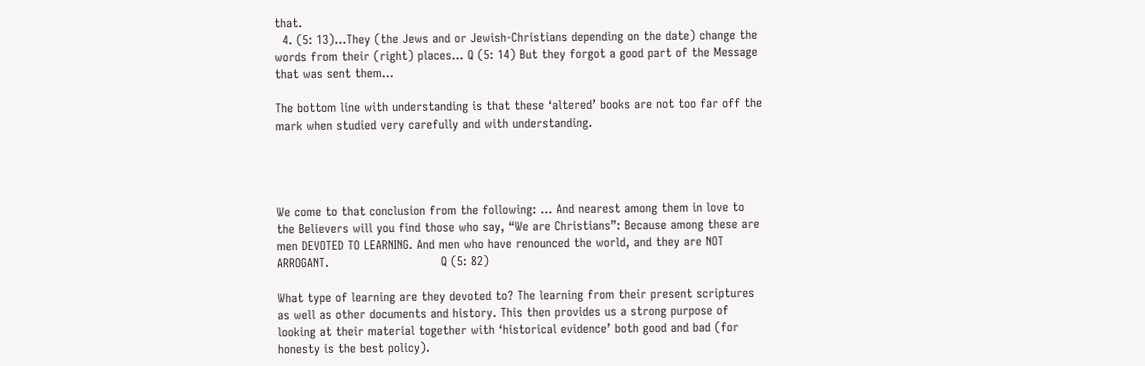that.
  4. (5: 13)…They (the Jews and or Jewish-Christians depending on the date) change the words from their (right) places… Q (5: 14) But they forgot a good part of the Message that was sent them…

The bottom line with understanding is that these ‘altered’ books are not too far off the mark when studied very carefully and with understanding.




We come to that conclusion from the following: … And nearest among them in love to the Believers will you find those who say, “We are Christians”: Because among these are men DEVOTED TO LEARNING. And men who have renounced the world, and they are NOT ARROGANT.                            Q (5: 82)

What type of learning are they devoted to? The learning from their present scriptures as well as other documents and history. This then provides us a strong purpose of looking at their material together with ‘historical evidence’ both good and bad (for honesty is the best policy).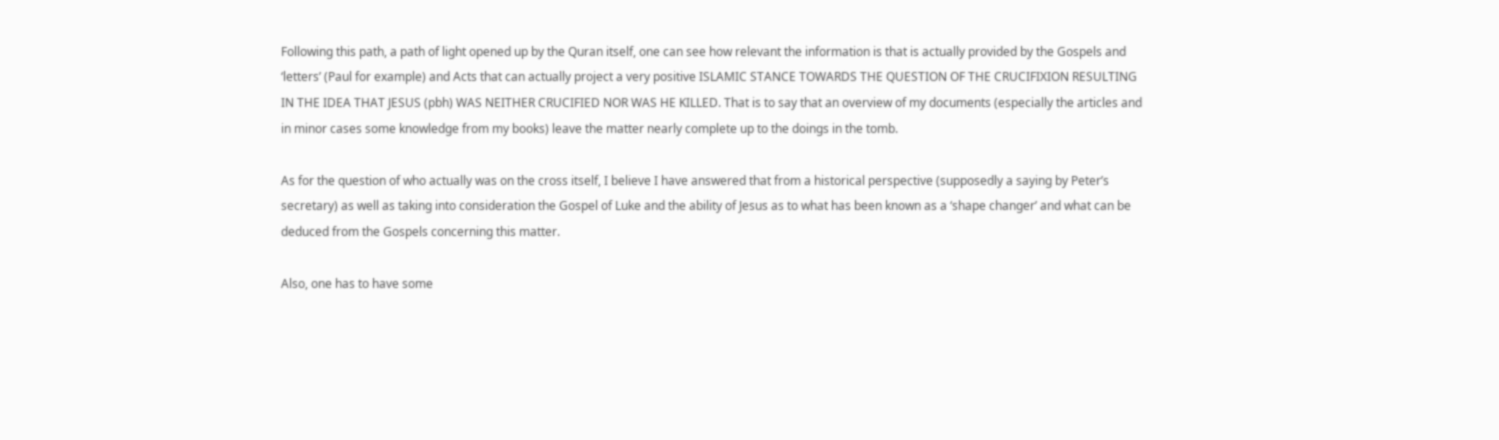Following this path, a path of light opened up by the Quran itself, one can see how relevant the information is that is actually provided by the Gospels and ‘letters’ (Paul for example) and Acts that can actually project a very positive ISLAMIC STANCE TOWARDS THE QUESTION OF THE CRUCIFIXION RESULTING IN THE IDEA THAT JESUS (pbh) WAS NEITHER CRUCIFIED NOR WAS HE KILLED. That is to say that an overview of my documents (especially the articles and in minor cases some knowledge from my books) leave the matter nearly complete up to the doings in the tomb.

As for the question of who actually was on the cross itself, I believe I have answered that from a historical perspective (supposedly a saying by Peter’s secretary) as well as taking into consideration the Gospel of Luke and the ability of Jesus as to what has been known as a ‘shape changer’ and what can be deduced from the Gospels concerning this matter.

Also, one has to have some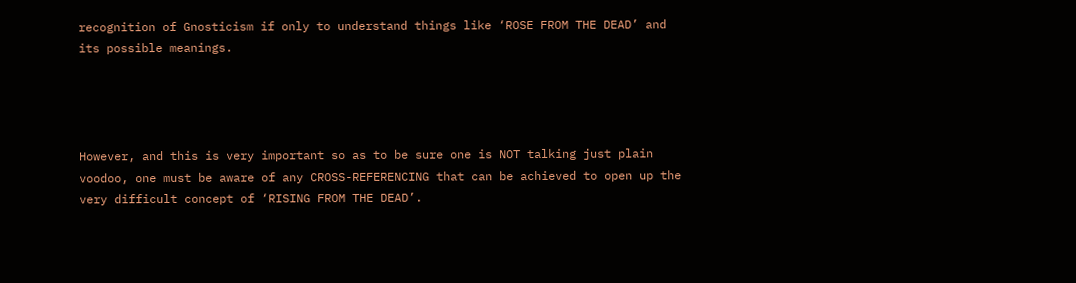recognition of Gnosticism if only to understand things like ‘ROSE FROM THE DEAD’ and its possible meanings.




However, and this is very important so as to be sure one is NOT talking just plain voodoo, one must be aware of any CROSS-REFERENCING that can be achieved to open up the very difficult concept of ‘RISING FROM THE DEAD’.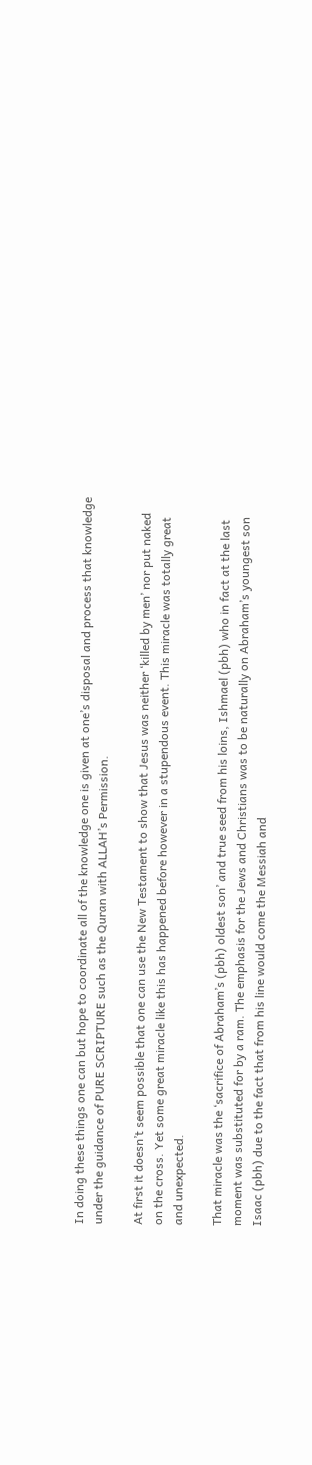In doing these things one can but hope to coordinate all of the knowledge one is given at one’s disposal and process that knowledge under the guidance of PURE SCRIPTURE such as the Quran with ALLAH’s Permission.

At first it doesn’t seem possible that one can use the New Testament to show that Jesus was neither ‘killed by men’ nor put naked on the cross. Yet some great miracle like this has happened before however in a stupendous event. This miracle was totally great and unexpected.

That miracle was the ‘sacrifice of Abraham’s (pbh) oldest son’ and true seed from his loins, Ishmael (pbh) who in fact at the last moment was substituted for by a ram. The emphasis for the Jews and Christians was to be naturally on Abraham’s youngest son Isaac (pbh) due to the fact that from his line would come the Messiah and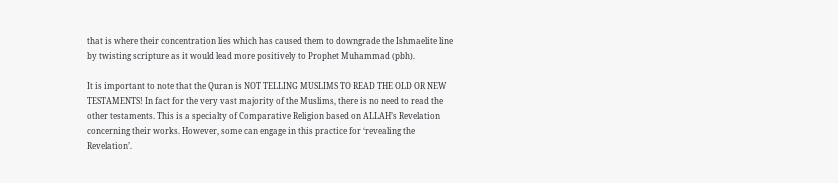that is where their concentration lies which has caused them to downgrade the Ishmaelite line by twisting scripture as it would lead more positively to Prophet Muhammad (pbh).

It is important to note that the Quran is NOT TELLING MUSLIMS TO READ THE OLD OR NEW TESTAMENTS! In fact for the very vast majority of the Muslims, there is no need to read the other testaments. This is a specialty of Comparative Religion based on ALLAH’s Revelation concerning their works. However, some can engage in this practice for ‘revealing the Revelation’.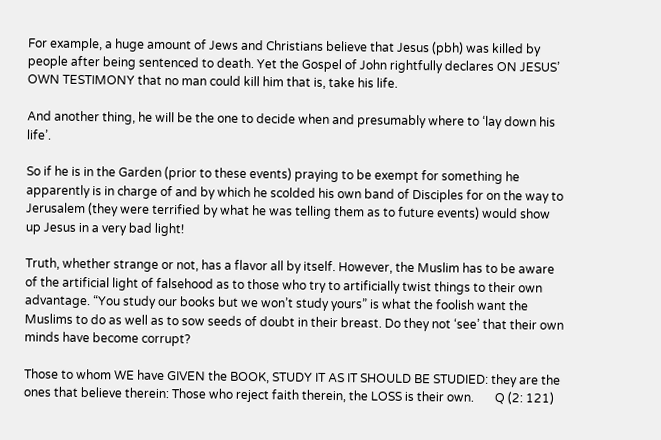For example, a huge amount of Jews and Christians believe that Jesus (pbh) was killed by people after being sentenced to death. Yet the Gospel of John rightfully declares ON JESUS’ OWN TESTIMONY that no man could kill him that is, take his life.

And another thing, he will be the one to decide when and presumably where to ‘lay down his life’.

So if he is in the Garden (prior to these events) praying to be exempt for something he apparently is in charge of and by which he scolded his own band of Disciples for on the way to Jerusalem (they were terrified by what he was telling them as to future events) would show up Jesus in a very bad light!

Truth, whether strange or not, has a flavor all by itself. However, the Muslim has to be aware of the artificial light of falsehood as to those who try to artificially twist things to their own advantage. “You study our books but we won’t study yours” is what the foolish want the Muslims to do as well as to sow seeds of doubt in their breast. Do they not ‘see’ that their own minds have become corrupt?

Those to whom WE have GIVEN the BOOK, STUDY IT AS IT SHOULD BE STUDIED: they are the ones that believe therein: Those who reject faith therein, the LOSS is their own.       Q (2: 121)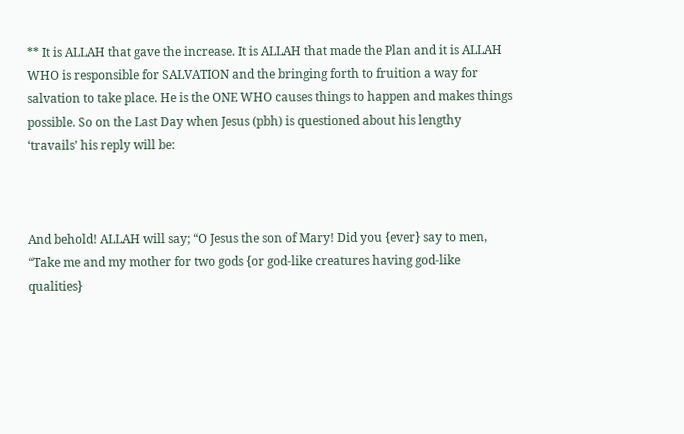** It is ALLAH that gave the increase. It is ALLAH that made the Plan and it is ALLAH WHO is responsible for SALVATION and the bringing forth to fruition a way for salvation to take place. He is the ONE WHO causes things to happen and makes things possible. So on the Last Day when Jesus (pbh) is questioned about his lengthy ‘travails’ his reply will be:



And behold! ALLAH will say; “O Jesus the son of Mary! Did you {ever} say to men, “Take me and my mother for two gods {or god-like creatures having god-like qualities}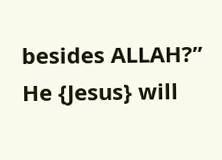besides ALLAH?” He {Jesus} will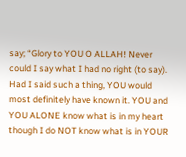say; “Glory to YOU O ALLAH! Never could I say what I had no right (to say). Had I said such a thing, YOU would most definitely have known it. YOU and YOU ALONE know what is in my heart though I do NOT know what is in YOUR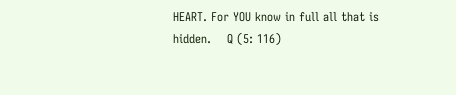HEART. For YOU know in full all that is hidden.    Q (5: 116)